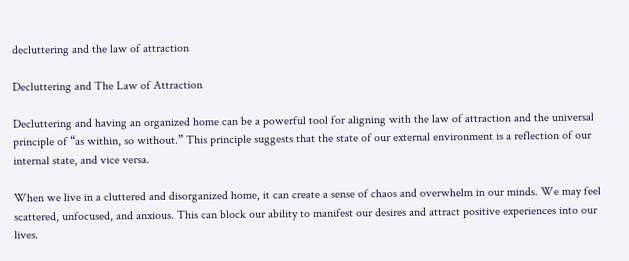decluttering and the law of attraction

Decluttering and The Law of Attraction

Decluttering and having an organized home can be a powerful tool for aligning with the law of attraction and the universal principle of “as within, so without.” This principle suggests that the state of our external environment is a reflection of our internal state, and vice versa.

When we live in a cluttered and disorganized home, it can create a sense of chaos and overwhelm in our minds. We may feel scattered, unfocused, and anxious. This can block our ability to manifest our desires and attract positive experiences into our lives.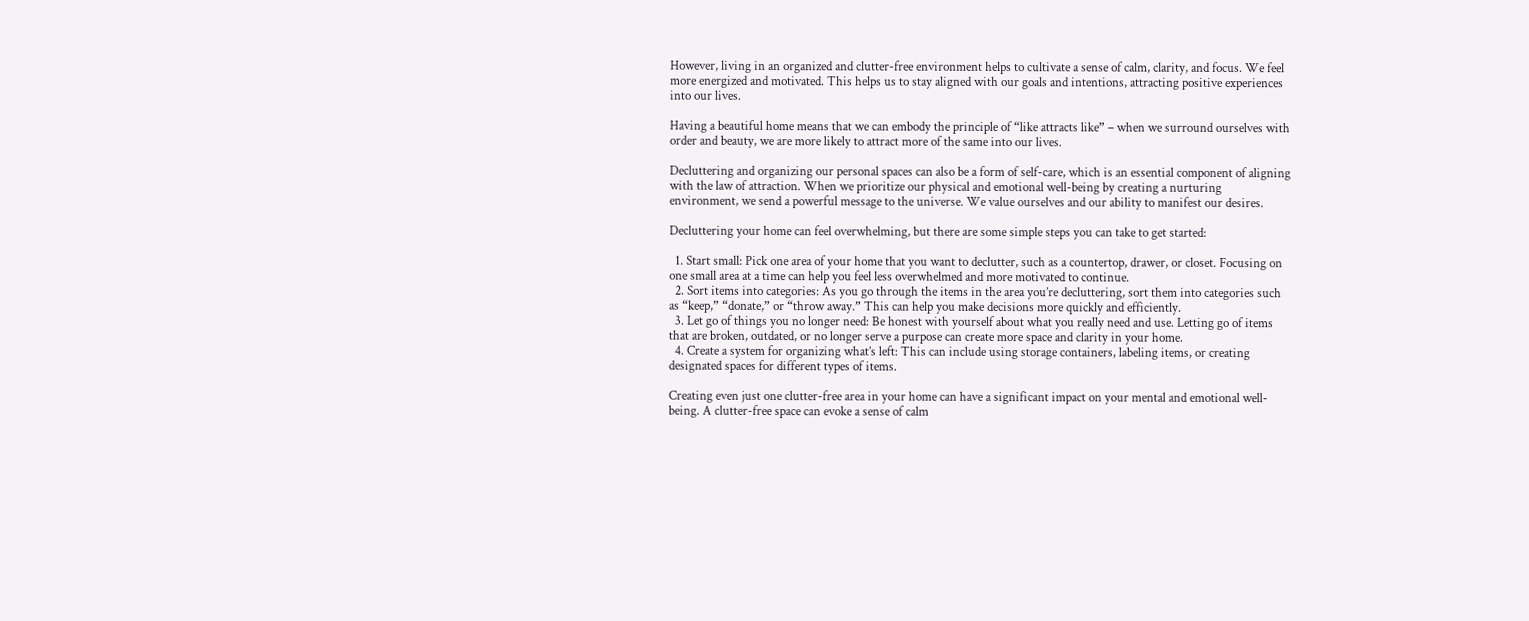However, living in an organized and clutter-free environment helps to cultivate a sense of calm, clarity, and focus. We feel more energized and motivated. This helps us to stay aligned with our goals and intentions, attracting positive experiences into our lives.

Having a beautiful home means that we can embody the principle of “like attracts like” – when we surround ourselves with order and beauty, we are more likely to attract more of the same into our lives.

Decluttering and organizing our personal spaces can also be a form of self-care, which is an essential component of aligning with the law of attraction. When we prioritize our physical and emotional well-being by creating a nurturing environment, we send a powerful message to the universe. We value ourselves and our ability to manifest our desires.

Decluttering your home can feel overwhelming, but there are some simple steps you can take to get started:

  1. Start small: Pick one area of your home that you want to declutter, such as a countertop, drawer, or closet. Focusing on one small area at a time can help you feel less overwhelmed and more motivated to continue.
  2. Sort items into categories: As you go through the items in the area you’re decluttering, sort them into categories such as “keep,” “donate,” or “throw away.” This can help you make decisions more quickly and efficiently.
  3. Let go of things you no longer need: Be honest with yourself about what you really need and use. Letting go of items that are broken, outdated, or no longer serve a purpose can create more space and clarity in your home.
  4. Create a system for organizing what’s left: This can include using storage containers, labeling items, or creating designated spaces for different types of items.

Creating even just one clutter-free area in your home can have a significant impact on your mental and emotional well-being. A clutter-free space can evoke a sense of calm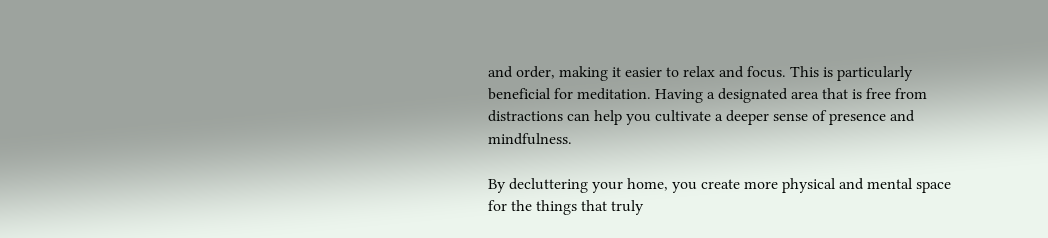and order, making it easier to relax and focus. This is particularly beneficial for meditation. Having a designated area that is free from distractions can help you cultivate a deeper sense of presence and mindfulness.

By decluttering your home, you create more physical and mental space for the things that truly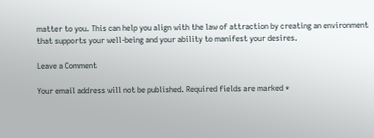matter to you. This can help you align with the law of attraction by creating an environment that supports your well-being and your ability to manifest your desires.

Leave a Comment

Your email address will not be published. Required fields are marked *